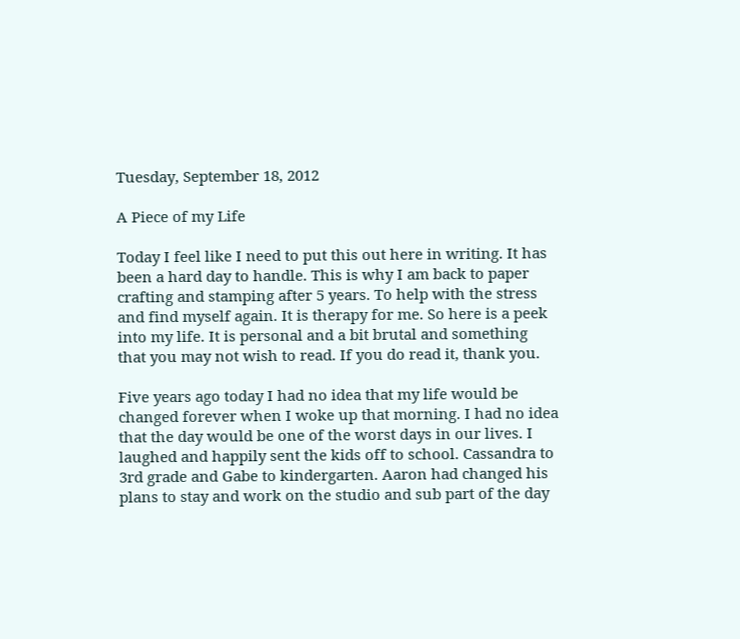Tuesday, September 18, 2012

A Piece of my Life

Today I feel like I need to put this out here in writing. It has been a hard day to handle. This is why I am back to paper crafting and stamping after 5 years. To help with the stress and find myself again. It is therapy for me. So here is a peek into my life. It is personal and a bit brutal and something that you may not wish to read. If you do read it, thank you.

Five years ago today I had no idea that my life would be changed forever when I woke up that morning. I had no idea that the day would be one of the worst days in our lives. I laughed and happily sent the kids off to school. Cassandra to 3rd grade and Gabe to kindergarten. Aaron had changed his plans to stay and work on the studio and sub part of the day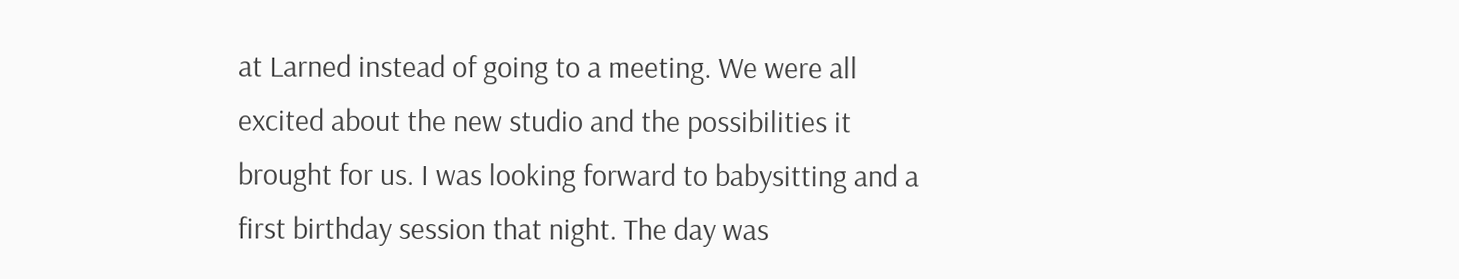at Larned instead of going to a meeting. We were all excited about the new studio and the possibilities it brought for us. I was looking forward to babysitting and a first birthday session that night. The day was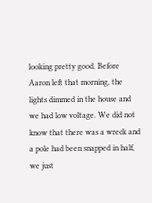looking pretty good. Before Aaron left that morning, the lights dimmed in the house and we had low voltage. We did not know that there was a wreck and a pole had been snapped in half, we just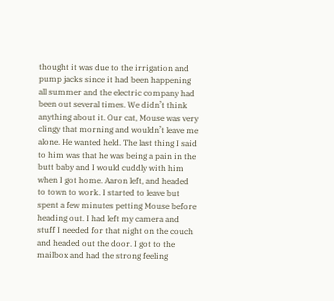thought it was due to the irrigation and pump jacks since it had been happening all summer and the electric company had been out several times. We didn’t think anything about it. Our cat, Mouse was very clingy that morning and wouldn’t leave me alone. He wanted held. The last thing I said to him was that he was being a pain in the butt baby and I would cuddly with him when I got home. Aaron left, and headed to town to work. I started to leave but spent a few minutes petting Mouse before heading out. I had left my camera and stuff I needed for that night on the couch and headed out the door. I got to the mailbox and had the strong feeling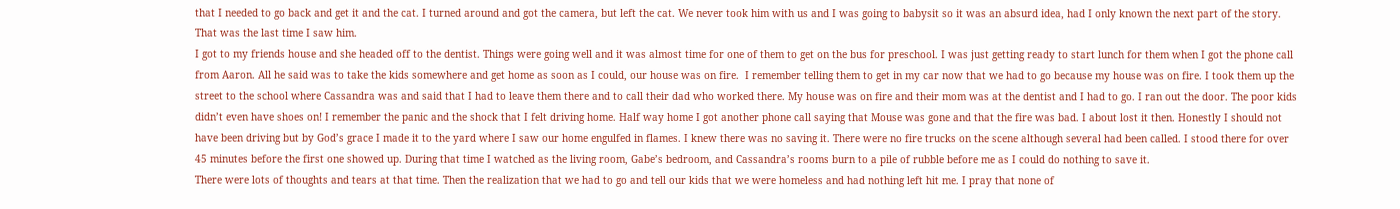that I needed to go back and get it and the cat. I turned around and got the camera, but left the cat. We never took him with us and I was going to babysit so it was an absurd idea, had I only known the next part of the story. That was the last time I saw him.
I got to my friends house and she headed off to the dentist. Things were going well and it was almost time for one of them to get on the bus for preschool. I was just getting ready to start lunch for them when I got the phone call from Aaron. All he said was to take the kids somewhere and get home as soon as I could, our house was on fire.  I remember telling them to get in my car now that we had to go because my house was on fire. I took them up the street to the school where Cassandra was and said that I had to leave them there and to call their dad who worked there. My house was on fire and their mom was at the dentist and I had to go. I ran out the door. The poor kids didn’t even have shoes on! I remember the panic and the shock that I felt driving home. Half way home I got another phone call saying that Mouse was gone and that the fire was bad. I about lost it then. Honestly I should not have been driving but by God’s grace I made it to the yard where I saw our home engulfed in flames. I knew there was no saving it. There were no fire trucks on the scene although several had been called. I stood there for over 45 minutes before the first one showed up. During that time I watched as the living room, Gabe’s bedroom, and Cassandra’s rooms burn to a pile of rubble before me as I could do nothing to save it.
There were lots of thoughts and tears at that time. Then the realization that we had to go and tell our kids that we were homeless and had nothing left hit me. I pray that none of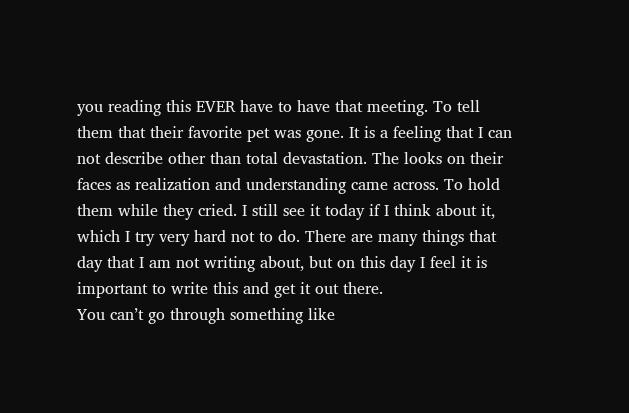you reading this EVER have to have that meeting. To tell them that their favorite pet was gone. It is a feeling that I can not describe other than total devastation. The looks on their faces as realization and understanding came across. To hold them while they cried. I still see it today if I think about it, which I try very hard not to do. There are many things that day that I am not writing about, but on this day I feel it is important to write this and get it out there.
You can’t go through something like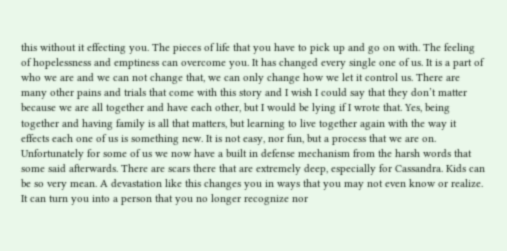this without it effecting you. The pieces of life that you have to pick up and go on with. The feeling of hopelessness and emptiness can overcome you. It has changed every single one of us. It is a part of who we are and we can not change that, we can only change how we let it control us. There are many other pains and trials that come with this story and I wish I could say that they don’t matter because we are all together and have each other, but I would be lying if I wrote that. Yes, being together and having family is all that matters, but learning to live together again with the way it effects each one of us is something new. It is not easy, nor fun, but a process that we are on. Unfortunately for some of us we now have a built in defense mechanism from the harsh words that some said afterwards. There are scars there that are extremely deep, especially for Cassandra. Kids can be so very mean. A devastation like this changes you in ways that you may not even know or realize. It can turn you into a person that you no longer recognize nor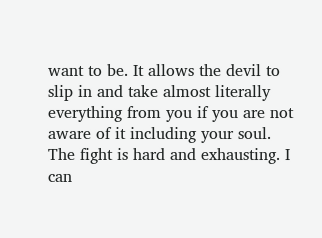want to be. It allows the devil to slip in and take almost literally everything from you if you are not aware of it including your soul. The fight is hard and exhausting. I can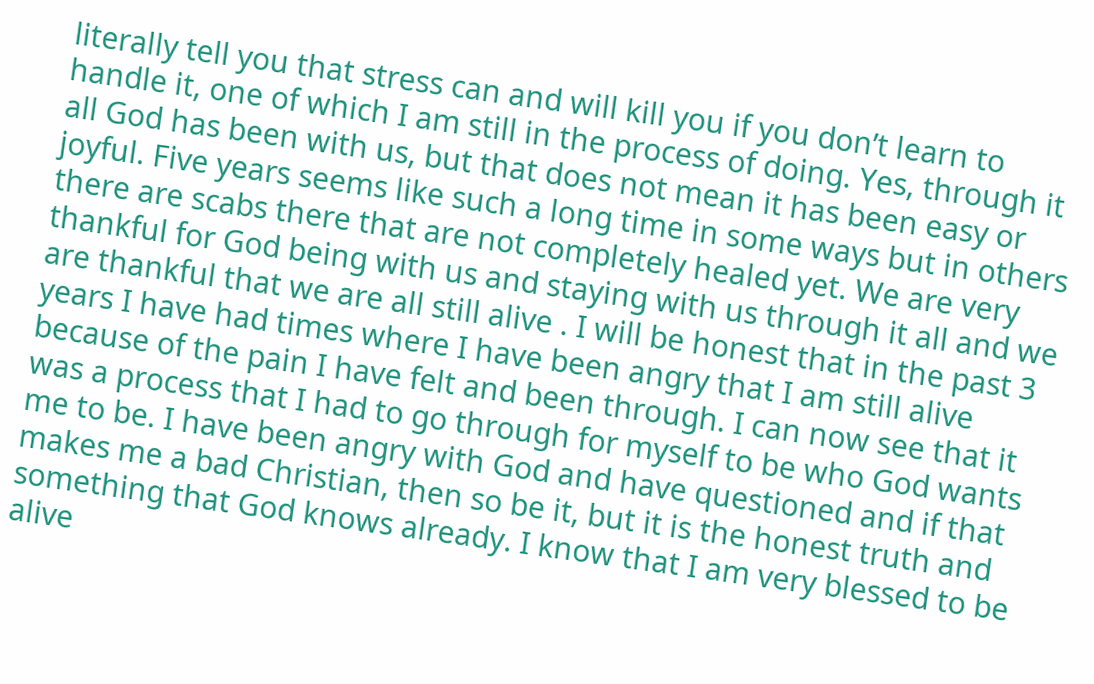literally tell you that stress can and will kill you if you don’t learn to handle it, one of which I am still in the process of doing. Yes, through it all God has been with us, but that does not mean it has been easy or joyful. Five years seems like such a long time in some ways but in others there are scabs there that are not completely healed yet. We are very thankful for God being with us and staying with us through it all and we are thankful that we are all still alive . I will be honest that in the past 3 years I have had times where I have been angry that I am still alive because of the pain I have felt and been through. I can now see that it was a process that I had to go through for myself to be who God wants me to be. I have been angry with God and have questioned and if that makes me a bad Christian, then so be it, but it is the honest truth and something that God knows already. I know that I am very blessed to be alive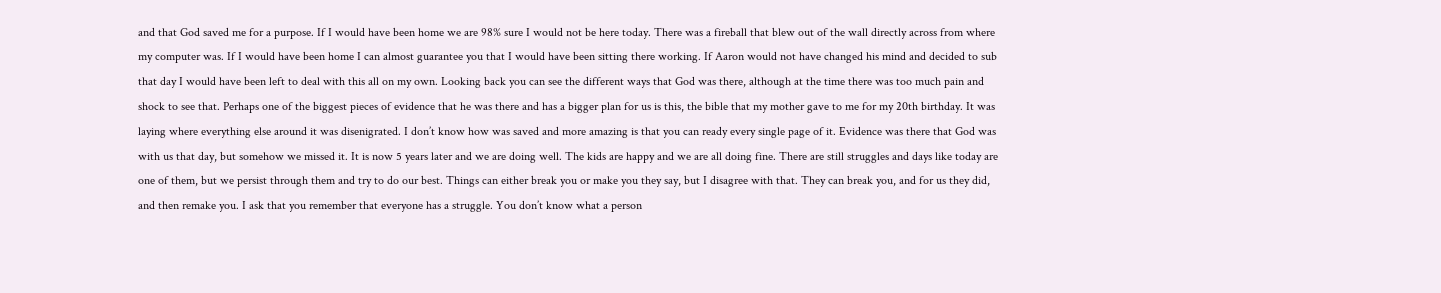and that God saved me for a purpose. If I would have been home we are 98% sure I would not be here today. There was a fireball that blew out of the wall directly across from where my computer was. If I would have been home I can almost guarantee you that I would have been sitting there working. If Aaron would not have changed his mind and decided to sub that day I would have been left to deal with this all on my own. Looking back you can see the different ways that God was there, although at the time there was too much pain and shock to see that. Perhaps one of the biggest pieces of evidence that he was there and has a bigger plan for us is this, the bible that my mother gave to me for my 20th birthday. It was laying where everything else around it was disenigrated. I don’t know how was saved and more amazing is that you can ready every single page of it. Evidence was there that God was with us that day, but somehow we missed it. It is now 5 years later and we are doing well. The kids are happy and we are all doing fine. There are still struggles and days like today are one of them, but we persist through them and try to do our best. Things can either break you or make you they say, but I disagree with that. They can break you, and for us they did, and then remake you. I ask that you remember that everyone has a struggle. You don’t know what a person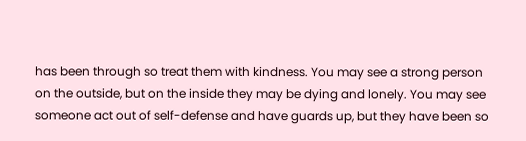has been through so treat them with kindness. You may see a strong person on the outside, but on the inside they may be dying and lonely. You may see someone act out of self-defense and have guards up, but they have been so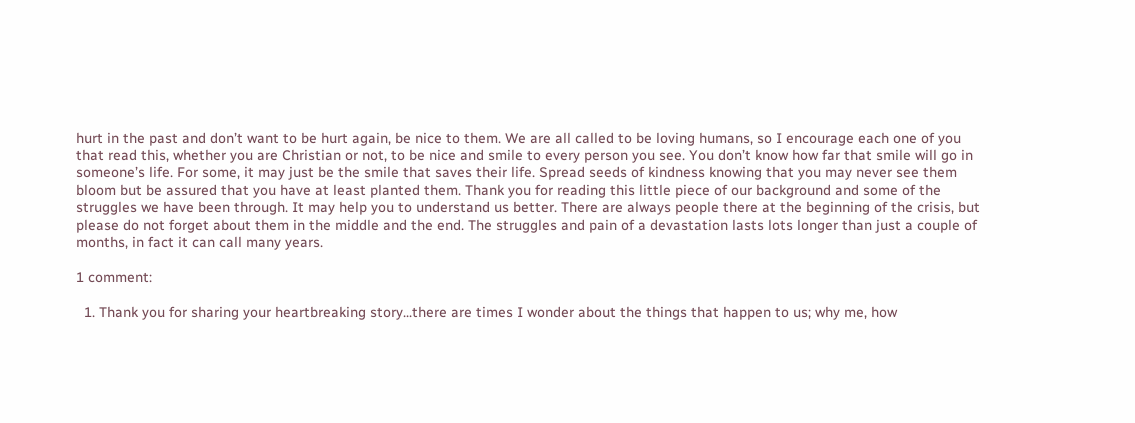hurt in the past and don’t want to be hurt again, be nice to them. We are all called to be loving humans, so I encourage each one of you that read this, whether you are Christian or not, to be nice and smile to every person you see. You don’t know how far that smile will go in someone’s life. For some, it may just be the smile that saves their life. Spread seeds of kindness knowing that you may never see them bloom but be assured that you have at least planted them. Thank you for reading this little piece of our background and some of the struggles we have been through. It may help you to understand us better. There are always people there at the beginning of the crisis, but please do not forget about them in the middle and the end. The struggles and pain of a devastation lasts lots longer than just a couple of months, in fact it can call many years.

1 comment:

  1. Thank you for sharing your heartbreaking story...there are times I wonder about the things that happen to us; why me, how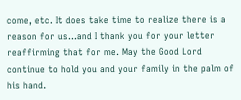come, etc. It does take time to realize there is a reason for us...and I thank you for your letter reaffirming that for me. May the Good Lord continue to hold you and your family in the palm of his hand.